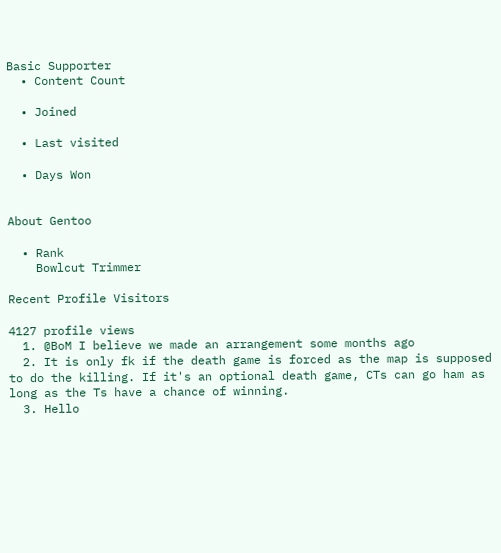Basic Supporter
  • Content Count

  • Joined

  • Last visited

  • Days Won


About Gentoo

  • Rank
    Bowlcut Trimmer

Recent Profile Visitors

4127 profile views
  1. @BoM I believe we made an arrangement some months ago
  2. It is only fk if the death game is forced as the map is supposed to do the killing. If it's an optional death game, CTs can go ham as long as the Ts have a chance of winning.
  3. Hello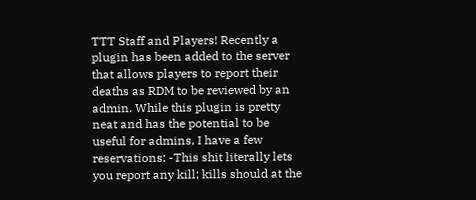TTT Staff and Players! Recently a plugin has been added to the server that allows players to report their deaths as RDM to be reviewed by an admin. While this plugin is pretty neat and has the potential to be useful for admins, I have a few reservations: -This shit literally lets you report any kill; kills should at the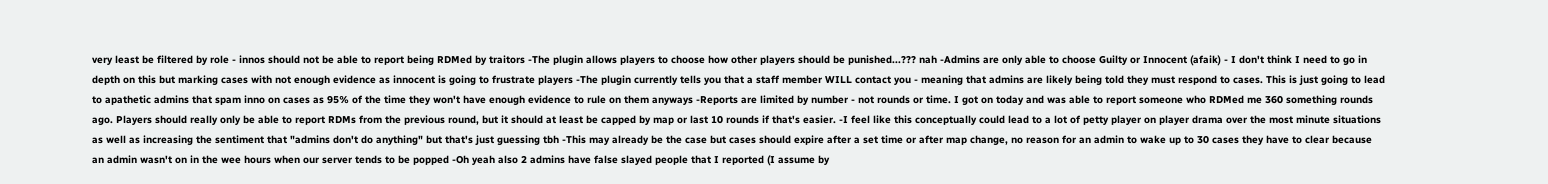very least be filtered by role - innos should not be able to report being RDMed by traitors -The plugin allows players to choose how other players should be punished...??? nah -Admins are only able to choose Guilty or Innocent (afaik) - I don't think I need to go in depth on this but marking cases with not enough evidence as innocent is going to frustrate players -The plugin currently tells you that a staff member WILL contact you - meaning that admins are likely being told they must respond to cases. This is just going to lead to apathetic admins that spam inno on cases as 95% of the time they won't have enough evidence to rule on them anyways -Reports are limited by number - not rounds or time. I got on today and was able to report someone who RDMed me 360 something rounds ago. Players should really only be able to report RDMs from the previous round, but it should at least be capped by map or last 10 rounds if that's easier. -I feel like this conceptually could lead to a lot of petty player on player drama over the most minute situations as well as increasing the sentiment that "admins don't do anything" but that's just guessing tbh -This may already be the case but cases should expire after a set time or after map change, no reason for an admin to wake up to 30 cases they have to clear because an admin wasn't on in the wee hours when our server tends to be popped -Oh yeah also 2 admins have false slayed people that I reported (I assume by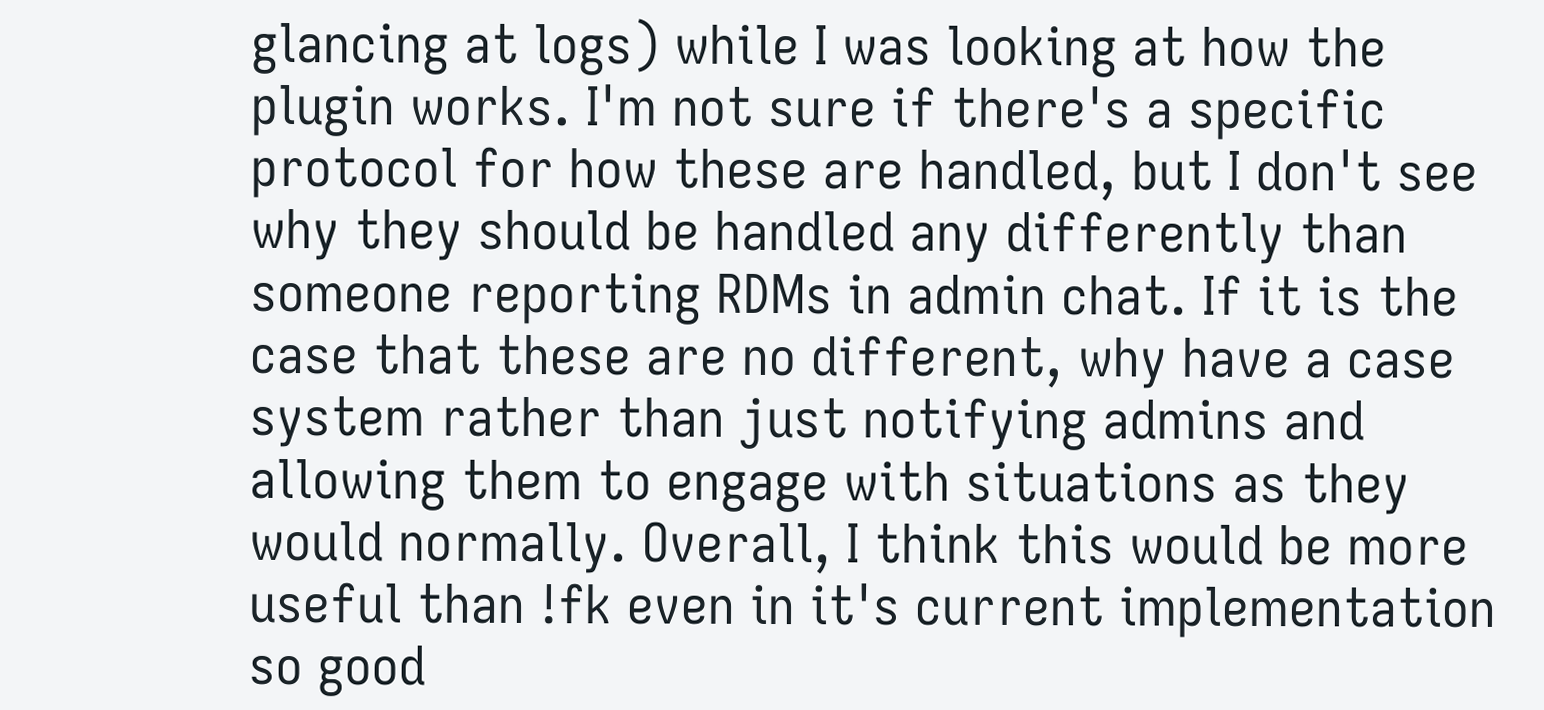glancing at logs) while I was looking at how the plugin works. I'm not sure if there's a specific protocol for how these are handled, but I don't see why they should be handled any differently than someone reporting RDMs in admin chat. If it is the case that these are no different, why have a case system rather than just notifying admins and allowing them to engage with situations as they would normally. Overall, I think this would be more useful than !fk even in it's current implementation so good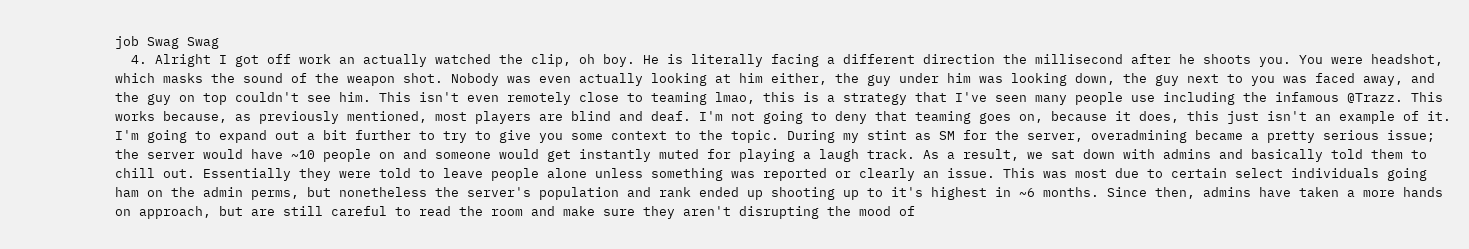job Swag Swag
  4. Alright I got off work an actually watched the clip, oh boy. He is literally facing a different direction the millisecond after he shoots you. You were headshot, which masks the sound of the weapon shot. Nobody was even actually looking at him either, the guy under him was looking down, the guy next to you was faced away, and the guy on top couldn't see him. This isn't even remotely close to teaming lmao, this is a strategy that I've seen many people use including the infamous @Trazz. This works because, as previously mentioned, most players are blind and deaf. I'm not going to deny that teaming goes on, because it does, this just isn't an example of it. I'm going to expand out a bit further to try to give you some context to the topic. During my stint as SM for the server, overadmining became a pretty serious issue; the server would have ~10 people on and someone would get instantly muted for playing a laugh track. As a result, we sat down with admins and basically told them to chill out. Essentially they were told to leave people alone unless something was reported or clearly an issue. This was most due to certain select individuals going ham on the admin perms, but nonetheless the server's population and rank ended up shooting up to it's highest in ~6 months. Since then, admins have taken a more hands on approach, but are still careful to read the room and make sure they aren't disrupting the mood of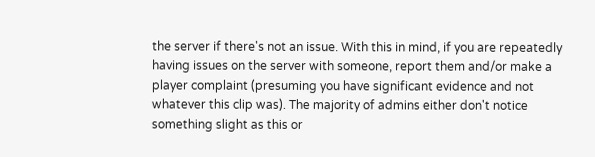the server if there's not an issue. With this in mind, if you are repeatedly having issues on the server with someone, report them and/or make a player complaint (presuming you have significant evidence and not whatever this clip was). The majority of admins either don't notice something slight as this or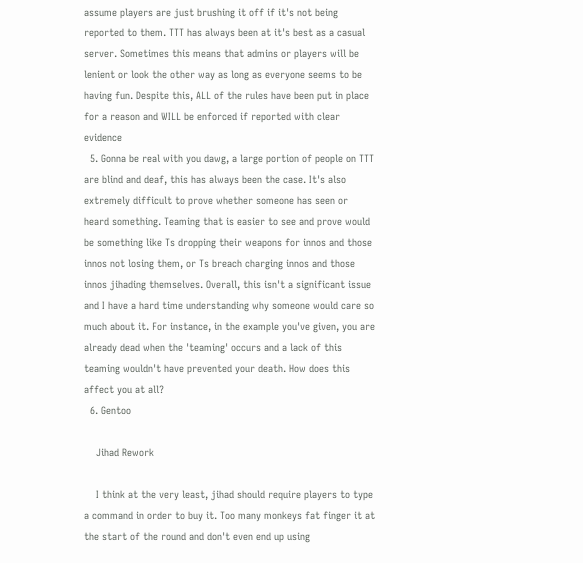assume players are just brushing it off if it's not being reported to them. TTT has always been at it's best as a casual server. Sometimes this means that admins or players will be lenient or look the other way as long as everyone seems to be having fun. Despite this, ALL of the rules have been put in place for a reason and WILL be enforced if reported with clear evidence
  5. Gonna be real with you dawg, a large portion of people on TTT are blind and deaf, this has always been the case. It's also extremely difficult to prove whether someone has seen or heard something. Teaming that is easier to see and prove would be something like Ts dropping their weapons for innos and those innos not losing them, or Ts breach charging innos and those innos jihading themselves. Overall, this isn't a significant issue and I have a hard time understanding why someone would care so much about it. For instance, in the example you've given, you are already dead when the 'teaming' occurs and a lack of this teaming wouldn't have prevented your death. How does this affect you at all?
  6. Gentoo

    Jihad Rework

    I think at the very least, jihad should require players to type a command in order to buy it. Too many monkeys fat finger it at the start of the round and don't even end up using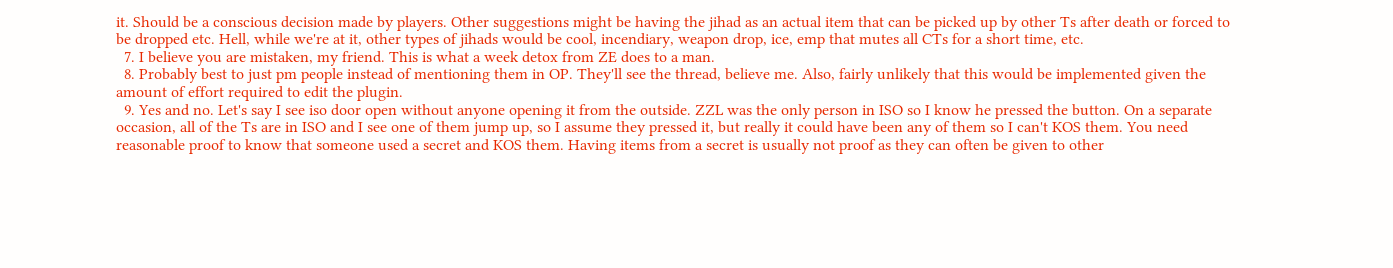it. Should be a conscious decision made by players. Other suggestions might be having the jihad as an actual item that can be picked up by other Ts after death or forced to be dropped etc. Hell, while we're at it, other types of jihads would be cool, incendiary, weapon drop, ice, emp that mutes all CTs for a short time, etc.
  7. I believe you are mistaken, my friend. This is what a week detox from ZE does to a man.
  8. Probably best to just pm people instead of mentioning them in OP. They'll see the thread, believe me. Also, fairly unlikely that this would be implemented given the amount of effort required to edit the plugin.
  9. Yes and no. Let's say I see iso door open without anyone opening it from the outside. ZZL was the only person in ISO so I know he pressed the button. On a separate occasion, all of the Ts are in ISO and I see one of them jump up, so I assume they pressed it, but really it could have been any of them so I can't KOS them. You need reasonable proof to know that someone used a secret and KOS them. Having items from a secret is usually not proof as they can often be given to other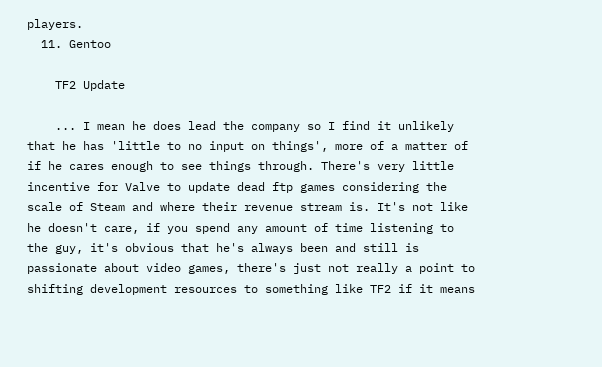players.
  11. Gentoo

    TF2 Update

    ... I mean he does lead the company so I find it unlikely that he has 'little to no input on things', more of a matter of if he cares enough to see things through. There's very little incentive for Valve to update dead ftp games considering the scale of Steam and where their revenue stream is. It's not like he doesn't care, if you spend any amount of time listening to the guy, it's obvious that he's always been and still is passionate about video games, there's just not really a point to shifting development resources to something like TF2 if it means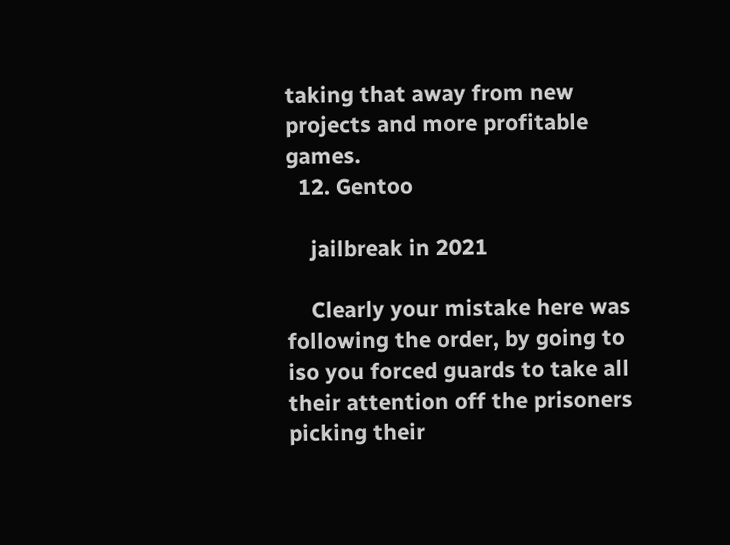taking that away from new projects and more profitable games.
  12. Gentoo

    jailbreak in 2021

    Clearly your mistake here was following the order, by going to iso you forced guards to take all their attention off the prisoners picking their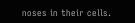noses in their cells.